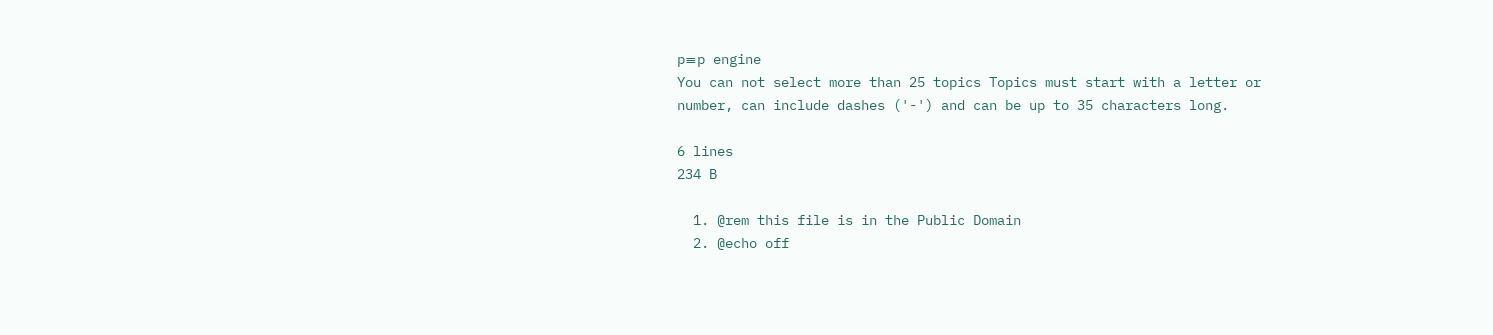p≡p engine
You can not select more than 25 topics Topics must start with a letter or number, can include dashes ('-') and can be up to 35 characters long.

6 lines
234 B

  1. @rem this file is in the Public Domain
  2. @echo off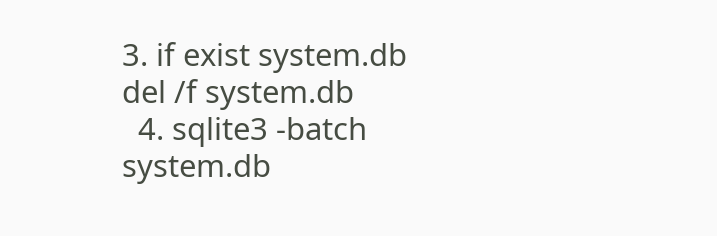3. if exist system.db del /f system.db
  4. sqlite3 -batch system.db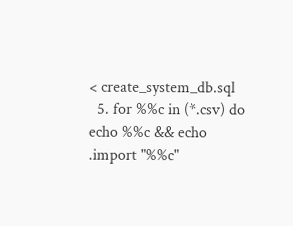< create_system_db.sql
  5. for %%c in (*.csv) do echo %%c && echo .import "%%c"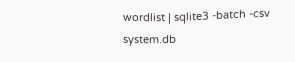wordlist | sqlite3 -batch -csv system.db